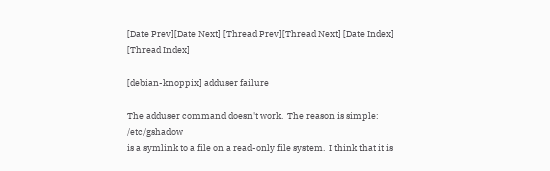[Date Prev][Date Next] [Thread Prev][Thread Next] [Date Index] [Thread Index]

[debian-knoppix] adduser failure

The adduser command doesn't work.  The reason is simple: /etc/gshadow
is a symlink to a file on a read-only file system.  I think that it is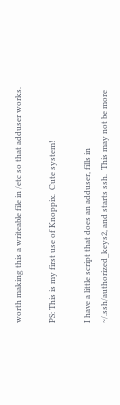worth making this a writeable file in /etc so that adduser works.

PS: This is my first use of Knoppix.  Cute system!

I have a little script that does an adduser, fills in
~/.ssh/authorized_keys2, and starts ssh.  This may not be more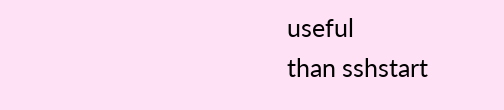useful
than sshstart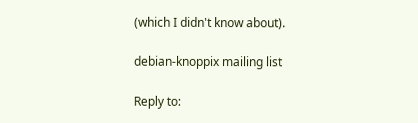(which I didn't know about).

debian-knoppix mailing list

Reply to: